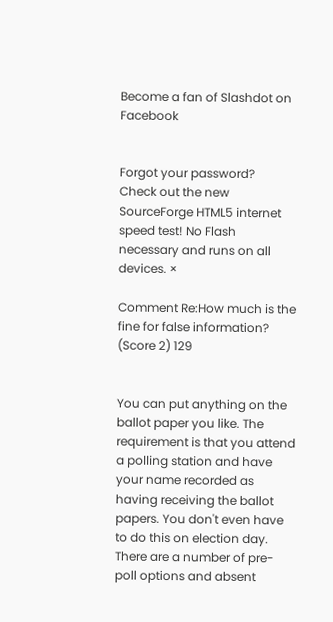Become a fan of Slashdot on Facebook


Forgot your password?
Check out the new SourceForge HTML5 internet speed test! No Flash necessary and runs on all devices. ×

Comment Re:How much is the fine for false information? (Score 2) 129


You can put anything on the ballot paper you like. The requirement is that you attend a polling station and have your name recorded as having receiving the ballot papers. You don't even have to do this on election day. There are a number of pre-poll options and absent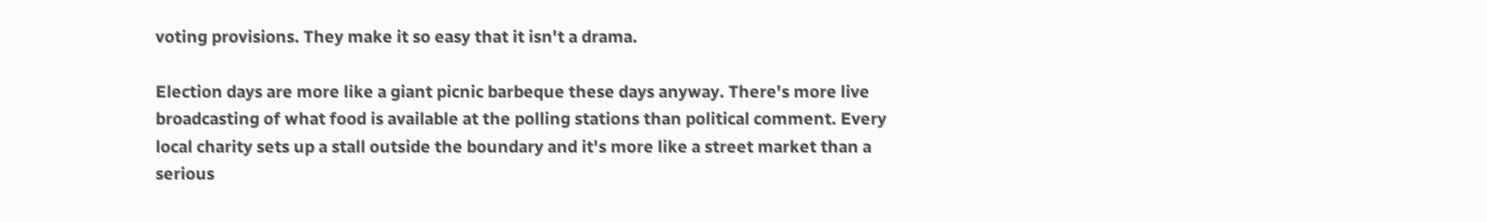voting provisions. They make it so easy that it isn't a drama.

Election days are more like a giant picnic barbeque these days anyway. There's more live broadcasting of what food is available at the polling stations than political comment. Every local charity sets up a stall outside the boundary and it's more like a street market than a serious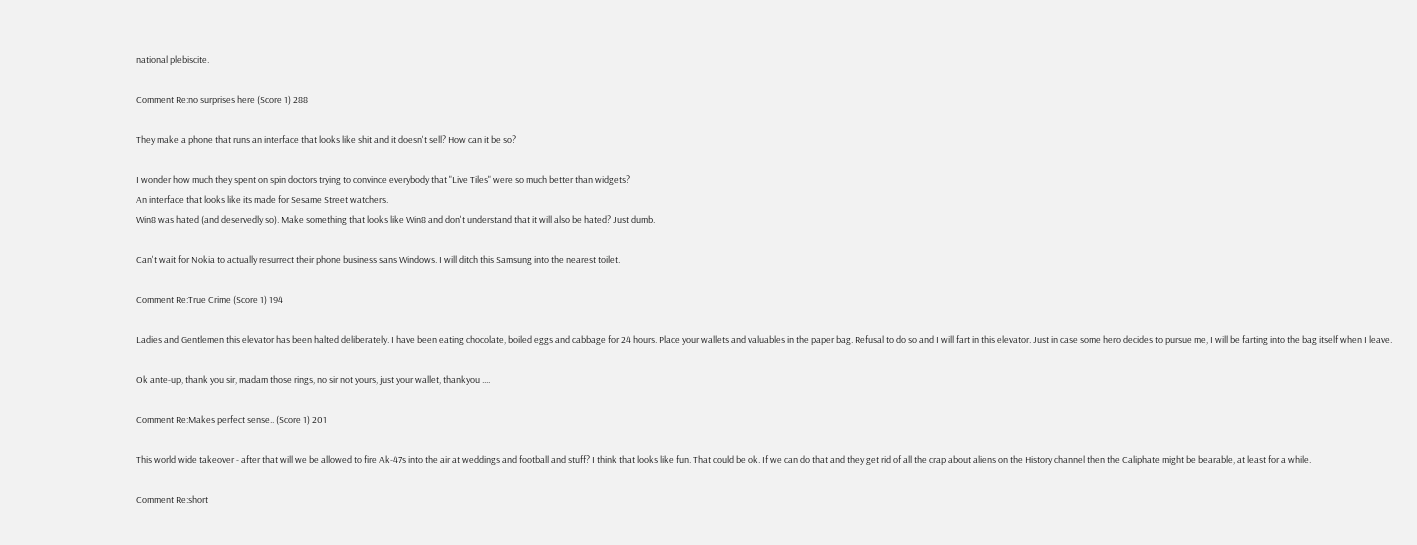national plebiscite.

Comment Re:no surprises here (Score 1) 288

They make a phone that runs an interface that looks like shit and it doesn't sell? How can it be so?

I wonder how much they spent on spin doctors trying to convince everybody that "Live Tiles" were so much better than widgets?
An interface that looks like its made for Sesame Street watchers.
Win8 was hated (and deservedly so). Make something that looks like Win8 and don't understand that it will also be hated? Just dumb.

Can't wait for Nokia to actually resurrect their phone business sans Windows. I will ditch this Samsung into the nearest toilet.

Comment Re:True Crime (Score 1) 194

Ladies and Gentlemen this elevator has been halted deliberately. I have been eating chocolate, boiled eggs and cabbage for 24 hours. Place your wallets and valuables in the paper bag. Refusal to do so and I will fart in this elevator. Just in case some hero decides to pursue me, I will be farting into the bag itself when I leave.

Ok ante-up, thank you sir, madam those rings, no sir not yours, just your wallet, thankyou ....

Comment Re:Makes perfect sense.. (Score 1) 201

This world wide takeover - after that will we be allowed to fire Ak-47s into the air at weddings and football and stuff? I think that looks like fun. That could be ok. If we can do that and they get rid of all the crap about aliens on the History channel then the Caliphate might be bearable, at least for a while.

Comment Re:short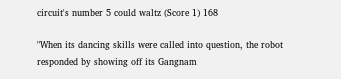circuit's number 5 could waltz (Score 1) 168

"When its dancing skills were called into question, the robot responded by showing off its Gangnam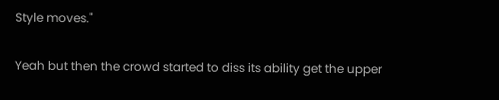Style moves."

Yeah but then the crowd started to diss its ability get the upper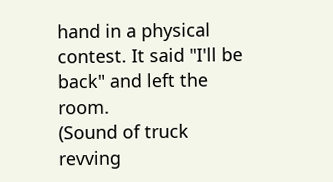hand in a physical contest. It said "I'll be back" and left the room.
(Sound of truck revving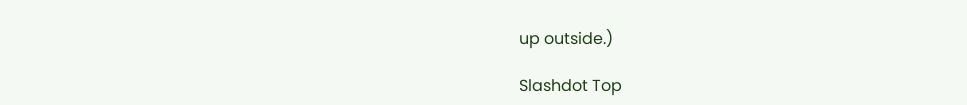up outside.)

Slashdot Top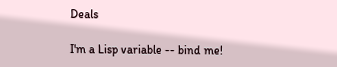Deals

I'm a Lisp variable -- bind me!